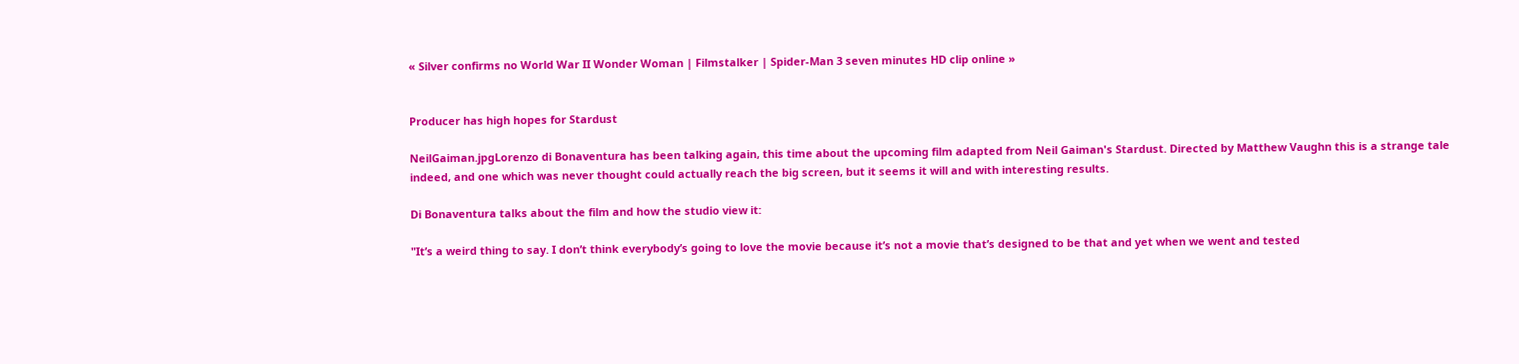« Silver confirms no World War II Wonder Woman | Filmstalker | Spider-Man 3 seven minutes HD clip online »


Producer has high hopes for Stardust

NeilGaiman.jpgLorenzo di Bonaventura has been talking again, this time about the upcoming film adapted from Neil Gaiman's Stardust. Directed by Matthew Vaughn this is a strange tale indeed, and one which was never thought could actually reach the big screen, but it seems it will and with interesting results.

Di Bonaventura talks about the film and how the studio view it:

"It’s a weird thing to say. I don’t think everybody’s going to love the movie because it’s not a movie that’s designed to be that and yet when we went and tested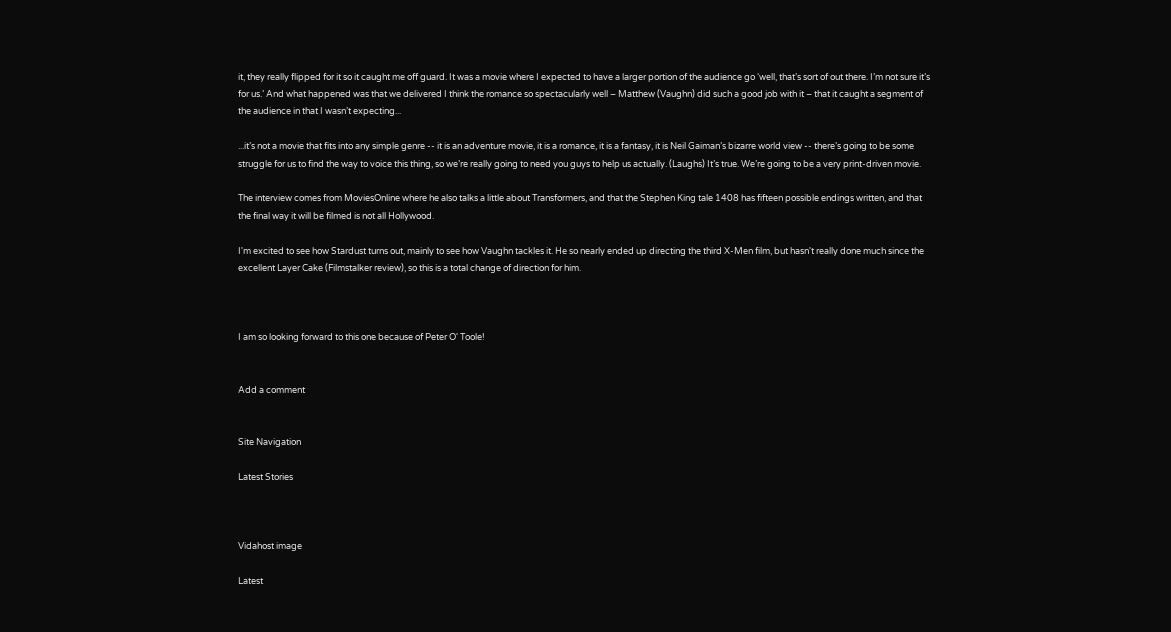it, they really flipped for it so it caught me off guard. It was a movie where I expected to have a larger portion of the audience go ‘well, that’s sort of out there. I’m not sure it’s for us.’ And what happened was that we delivered I think the romance so spectacularly well – Matthew (Vaughn) did such a good job with it – that it caught a segment of the audience in that I wasn’t expecting...

...it’s not a movie that fits into any simple genre -- it is an adventure movie, it is a romance, it is a fantasy, it is Neil Gaiman’s bizarre world view -- there’s going to be some struggle for us to find the way to voice this thing, so we’re really going to need you guys to help us actually. (Laughs) It’s true. We’re going to be a very print-driven movie.

The interview comes from MoviesOnline where he also talks a little about Transformers, and that the Stephen King tale 1408 has fifteen possible endings written, and that the final way it will be filmed is not all Hollywood.

I'm excited to see how Stardust turns out, mainly to see how Vaughn tackles it. He so nearly ended up directing the third X-Men film, but hasn't really done much since the excellent Layer Cake (Filmstalker review), so this is a total change of direction for him.



I am so looking forward to this one because of Peter O' Toole!


Add a comment


Site Navigation

Latest Stories



Vidahost image

Latest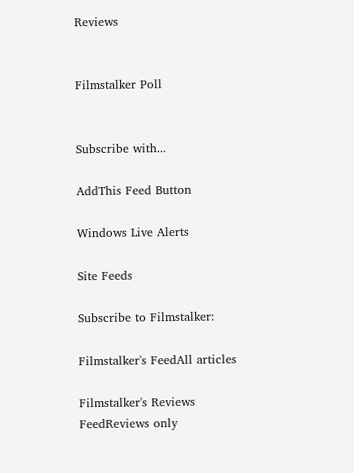Reviews


Filmstalker Poll


Subscribe with...

AddThis Feed Button

Windows Live Alerts

Site Feeds

Subscribe to Filmstalker:

Filmstalker's FeedAll articles

Filmstalker's Reviews FeedReviews only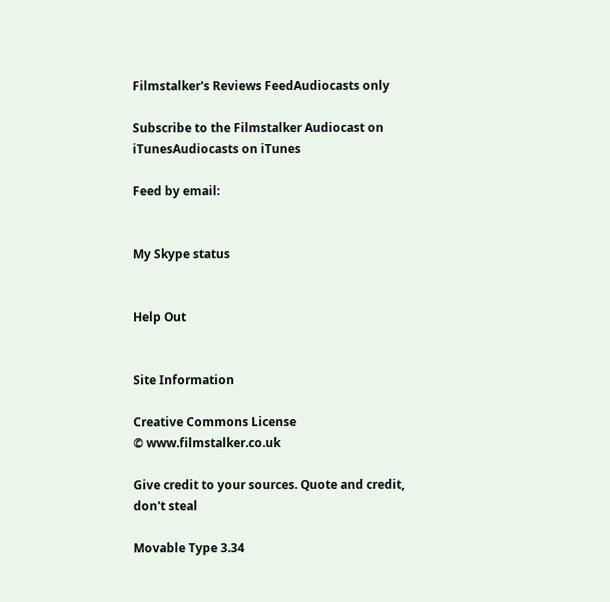Filmstalker's Reviews FeedAudiocasts only

Subscribe to the Filmstalker Audiocast on iTunesAudiocasts on iTunes

Feed by email:


My Skype status


Help Out


Site Information

Creative Commons License
© www.filmstalker.co.uk

Give credit to your sources. Quote and credit, don't steal

Movable Type 3.34